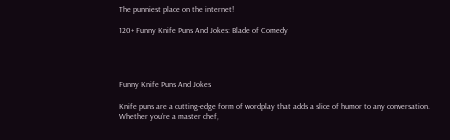The punniest place on the internet!

120+ Funny Knife Puns And Jokes: Blade of Comedy




Funny Knife Puns And Jokes

Knife puns are a cutting-edge form of wordplay that adds a slice of humor to any conversation. Whether you’re a master chef,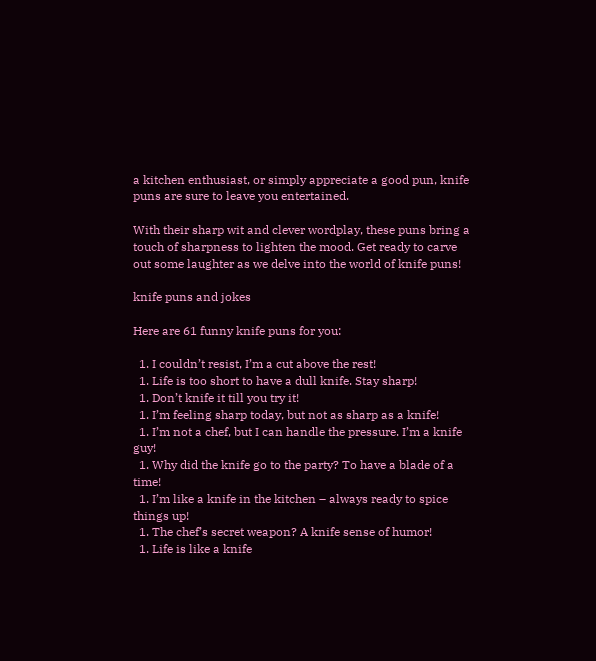a kitchen enthusiast, or simply appreciate a good pun, knife puns are sure to leave you entertained.

With their sharp wit and clever wordplay, these puns bring a touch of sharpness to lighten the mood. Get ready to carve out some laughter as we delve into the world of knife puns!

knife puns and jokes

Here are 61 funny knife puns for you:

  1. I couldn’t resist, I’m a cut above the rest!
  1. Life is too short to have a dull knife. Stay sharp!
  1. Don’t knife it till you try it!
  1. I’m feeling sharp today, but not as sharp as a knife!
  1. I’m not a chef, but I can handle the pressure. I’m a knife guy!
  1. Why did the knife go to the party? To have a blade of a time!
  1. I’m like a knife in the kitchen – always ready to spice things up!
  1. The chef’s secret weapon? A knife sense of humor!
  1. Life is like a knife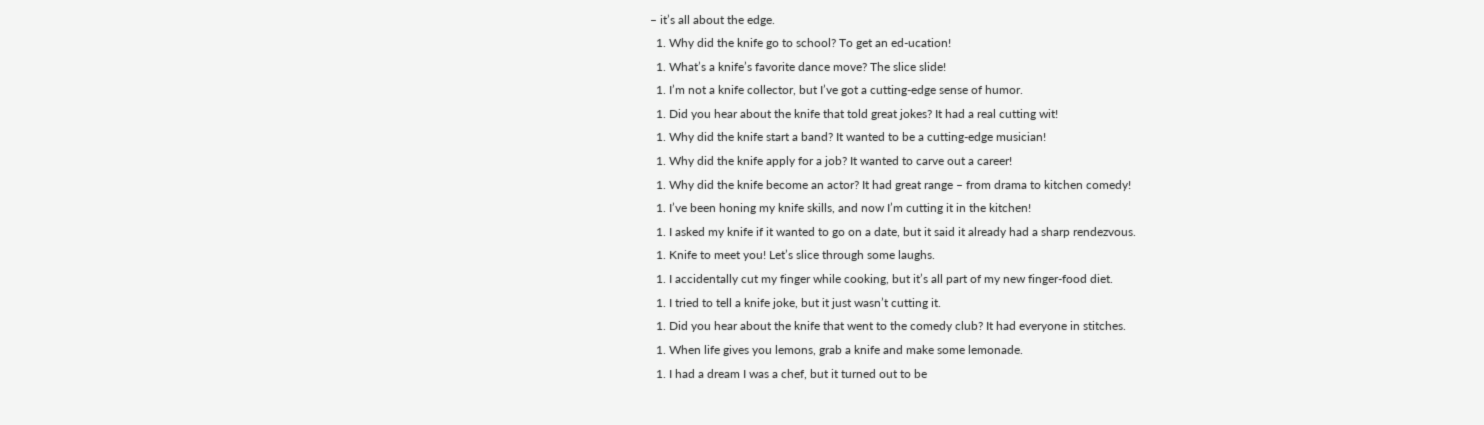– it’s all about the edge.
  1. Why did the knife go to school? To get an ed-ucation!
  1. What’s a knife’s favorite dance move? The slice slide!
  1. I’m not a knife collector, but I’ve got a cutting-edge sense of humor.
  1. Did you hear about the knife that told great jokes? It had a real cutting wit!
  1. Why did the knife start a band? It wanted to be a cutting-edge musician!
  1. Why did the knife apply for a job? It wanted to carve out a career!
  1. Why did the knife become an actor? It had great range – from drama to kitchen comedy!
  1. I’ve been honing my knife skills, and now I’m cutting it in the kitchen!
  1. I asked my knife if it wanted to go on a date, but it said it already had a sharp rendezvous.
  1. Knife to meet you! Let’s slice through some laughs.
  1. I accidentally cut my finger while cooking, but it’s all part of my new finger-food diet.
  1. I tried to tell a knife joke, but it just wasn’t cutting it.
  1. Did you hear about the knife that went to the comedy club? It had everyone in stitches.
  1. When life gives you lemons, grab a knife and make some lemonade.
  1. I had a dream I was a chef, but it turned out to be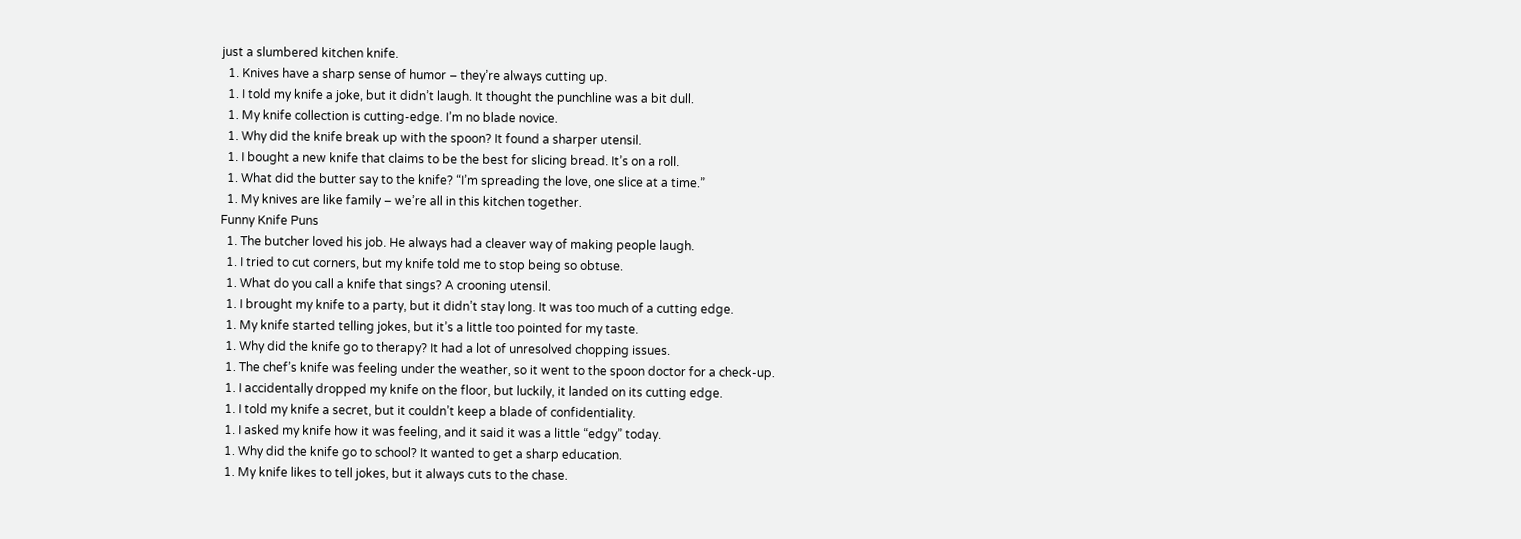just a slumbered kitchen knife.
  1. Knives have a sharp sense of humor – they’re always cutting up.
  1. I told my knife a joke, but it didn’t laugh. It thought the punchline was a bit dull.
  1. My knife collection is cutting-edge. I’m no blade novice.
  1. Why did the knife break up with the spoon? It found a sharper utensil.
  1. I bought a new knife that claims to be the best for slicing bread. It’s on a roll.
  1. What did the butter say to the knife? “I’m spreading the love, one slice at a time.”
  1. My knives are like family – we’re all in this kitchen together.
Funny Knife Puns
  1. The butcher loved his job. He always had a cleaver way of making people laugh.
  1. I tried to cut corners, but my knife told me to stop being so obtuse.
  1. What do you call a knife that sings? A crooning utensil.
  1. I brought my knife to a party, but it didn’t stay long. It was too much of a cutting edge.
  1. My knife started telling jokes, but it’s a little too pointed for my taste.
  1. Why did the knife go to therapy? It had a lot of unresolved chopping issues.
  1. The chef’s knife was feeling under the weather, so it went to the spoon doctor for a check-up.
  1. I accidentally dropped my knife on the floor, but luckily, it landed on its cutting edge.
  1. I told my knife a secret, but it couldn’t keep a blade of confidentiality.
  1. I asked my knife how it was feeling, and it said it was a little “edgy” today.
  1. Why did the knife go to school? It wanted to get a sharp education.
  1. My knife likes to tell jokes, but it always cuts to the chase.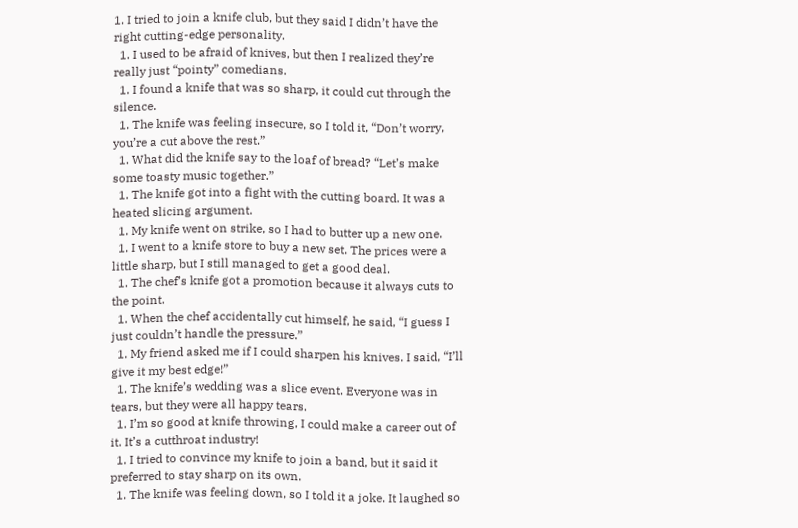1. I tried to join a knife club, but they said I didn’t have the right cutting-edge personality.
  1. I used to be afraid of knives, but then I realized they’re really just “pointy” comedians.
  1. I found a knife that was so sharp, it could cut through the silence.
  1. The knife was feeling insecure, so I told it, “Don’t worry, you’re a cut above the rest.”
  1. What did the knife say to the loaf of bread? “Let’s make some toasty music together.”
  1. The knife got into a fight with the cutting board. It was a heated slicing argument.
  1. My knife went on strike, so I had to butter up a new one.
  1. I went to a knife store to buy a new set. The prices were a little sharp, but I still managed to get a good deal.
  1. The chef’s knife got a promotion because it always cuts to the point.
  1. When the chef accidentally cut himself, he said, “I guess I just couldn’t handle the pressure.”
  1. My friend asked me if I could sharpen his knives. I said, “I’ll give it my best edge!”
  1. The knife’s wedding was a slice event. Everyone was in tears, but they were all happy tears.
  1. I’m so good at knife throwing, I could make a career out of it. It’s a cutthroat industry!
  1. I tried to convince my knife to join a band, but it said it preferred to stay sharp on its own.
  1. The knife was feeling down, so I told it a joke. It laughed so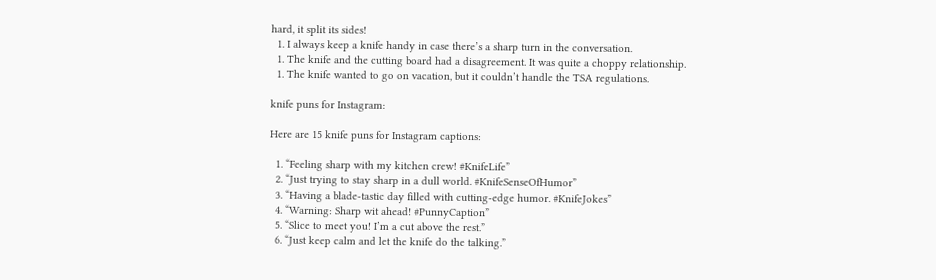hard, it split its sides!
  1. I always keep a knife handy in case there’s a sharp turn in the conversation.
  1. The knife and the cutting board had a disagreement. It was quite a choppy relationship.
  1. The knife wanted to go on vacation, but it couldn’t handle the TSA regulations.

knife puns for Instagram:

Here are 15 knife puns for Instagram captions:

  1. “Feeling sharp with my kitchen crew! #KnifeLife”
  2. “Just trying to stay sharp in a dull world. #KnifeSenseOfHumor”
  3. “Having a blade-tastic day filled with cutting-edge humor. #KnifeJokes”
  4. “Warning: Sharp wit ahead! #PunnyCaption”
  5. “Slice to meet you! I’m a cut above the rest.”
  6. “Just keep calm and let the knife do the talking.”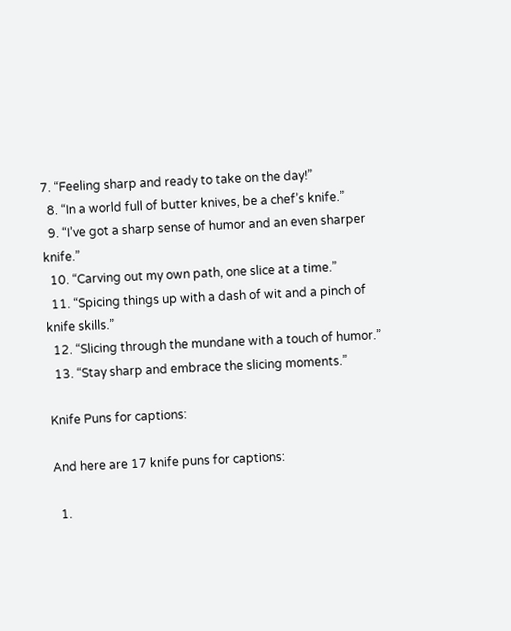7. “Feeling sharp and ready to take on the day!”
  8. “In a world full of butter knives, be a chef’s knife.”
  9. “I’ve got a sharp sense of humor and an even sharper knife.”
  10. “Carving out my own path, one slice at a time.”
  11. “Spicing things up with a dash of wit and a pinch of knife skills.”
  12. “Slicing through the mundane with a touch of humor.”
  13. “Stay sharp and embrace the slicing moments.”

Knife Puns for captions:

And here are 17 knife puns for captions:

  1.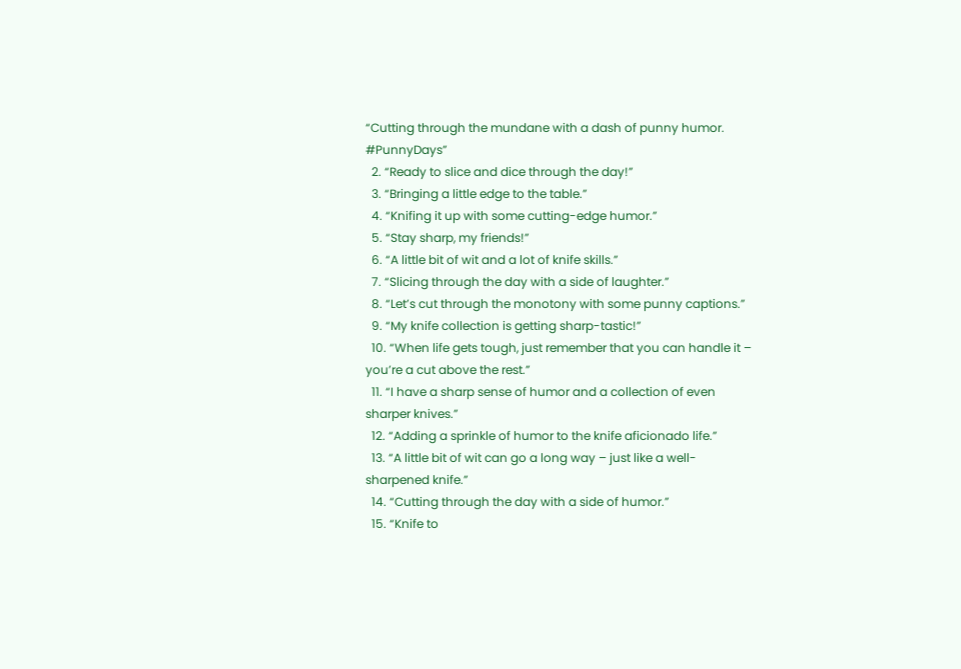“Cutting through the mundane with a dash of punny humor. #PunnyDays”
  2. “Ready to slice and dice through the day!”
  3. “Bringing a little edge to the table.”
  4. “Knifing it up with some cutting-edge humor.”
  5. “Stay sharp, my friends!”
  6. “A little bit of wit and a lot of knife skills.”
  7. “Slicing through the day with a side of laughter.”
  8. “Let’s cut through the monotony with some punny captions.”
  9. “My knife collection is getting sharp-tastic!”
  10. “When life gets tough, just remember that you can handle it – you’re a cut above the rest.”
  11. “I have a sharp sense of humor and a collection of even sharper knives.”
  12. “Adding a sprinkle of humor to the knife aficionado life.”
  13. “A little bit of wit can go a long way – just like a well-sharpened knife.”
  14. “Cutting through the day with a side of humor.”
  15. “Knife to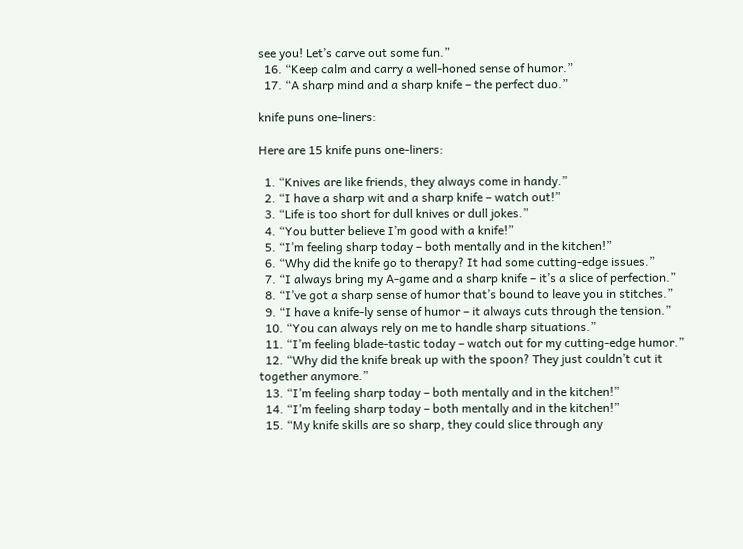see you! Let’s carve out some fun.”
  16. “Keep calm and carry a well-honed sense of humor.”
  17. “A sharp mind and a sharp knife – the perfect duo.”

knife puns one-liners:

Here are 15 knife puns one-liners:

  1. “Knives are like friends, they always come in handy.”
  2. “I have a sharp wit and a sharp knife – watch out!”
  3. “Life is too short for dull knives or dull jokes.”
  4. “You butter believe I’m good with a knife!”
  5. “I’m feeling sharp today – both mentally and in the kitchen!”
  6. “Why did the knife go to therapy? It had some cutting-edge issues.”
  7. “I always bring my A-game and a sharp knife – it’s a slice of perfection.”
  8. “I’ve got a sharp sense of humor that’s bound to leave you in stitches.”
  9. “I have a knife-ly sense of humor – it always cuts through the tension.”
  10. “You can always rely on me to handle sharp situations.”
  11. “I’m feeling blade-tastic today – watch out for my cutting-edge humor.”
  12. “Why did the knife break up with the spoon? They just couldn’t cut it together anymore.”
  13. “I’m feeling sharp today – both mentally and in the kitchen!”
  14. “I’m feeling sharp today – both mentally and in the kitchen!”
  15. “My knife skills are so sharp, they could slice through any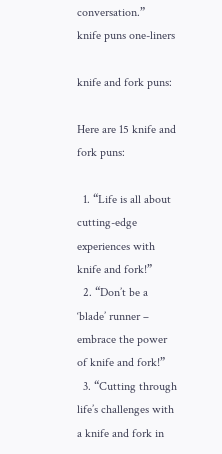conversation.”
knife puns one-liners

knife and fork puns:

Here are 15 knife and fork puns:

  1. “Life is all about cutting-edge experiences with knife and fork!”
  2. “Don’t be a ‘blade’ runner – embrace the power of knife and fork!”
  3. “Cutting through life’s challenges with a knife and fork in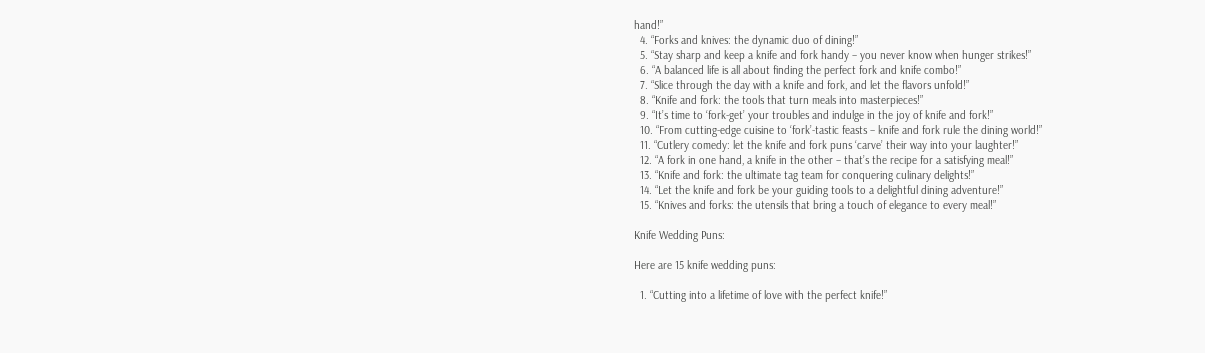hand!”
  4. “Forks and knives: the dynamic duo of dining!”
  5. “Stay sharp and keep a knife and fork handy – you never know when hunger strikes!”
  6. “A balanced life is all about finding the perfect fork and knife combo!”
  7. “Slice through the day with a knife and fork, and let the flavors unfold!”
  8. “Knife and fork: the tools that turn meals into masterpieces!”
  9. “It’s time to ‘fork-get’ your troubles and indulge in the joy of knife and fork!”
  10. “From cutting-edge cuisine to ‘fork’-tastic feasts – knife and fork rule the dining world!”
  11. “Cutlery comedy: let the knife and fork puns ‘carve’ their way into your laughter!”
  12. “A fork in one hand, a knife in the other – that’s the recipe for a satisfying meal!”
  13. “Knife and fork: the ultimate tag team for conquering culinary delights!”
  14. “Let the knife and fork be your guiding tools to a delightful dining adventure!”
  15. “Knives and forks: the utensils that bring a touch of elegance to every meal!”

Knife Wedding Puns:

Here are 15 knife wedding puns:

  1. “Cutting into a lifetime of love with the perfect knife!”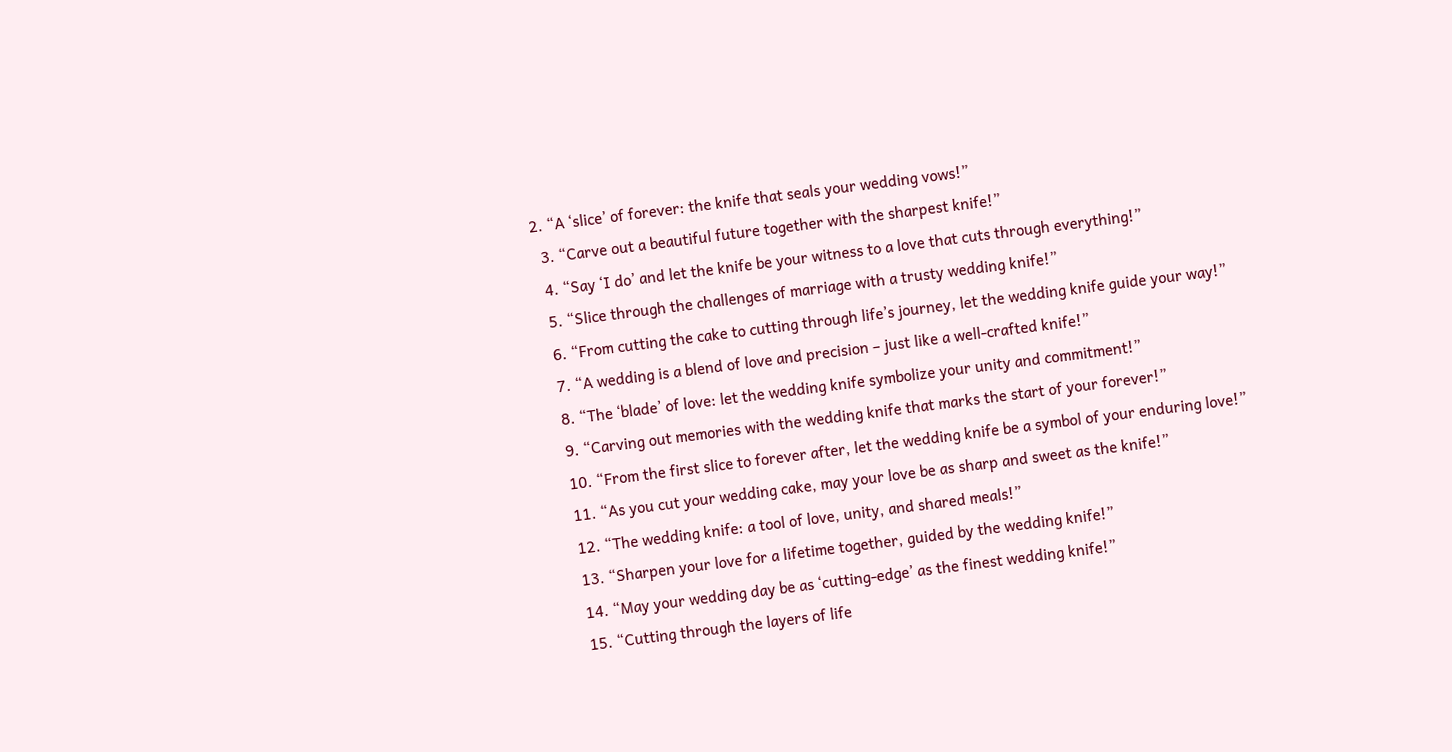2. “A ‘slice’ of forever: the knife that seals your wedding vows!”
  3. “Carve out a beautiful future together with the sharpest knife!”
  4. “Say ‘I do’ and let the knife be your witness to a love that cuts through everything!”
  5. “Slice through the challenges of marriage with a trusty wedding knife!”
  6. “From cutting the cake to cutting through life’s journey, let the wedding knife guide your way!”
  7. “A wedding is a blend of love and precision – just like a well-crafted knife!”
  8. “The ‘blade’ of love: let the wedding knife symbolize your unity and commitment!”
  9. “Carving out memories with the wedding knife that marks the start of your forever!”
  10. “From the first slice to forever after, let the wedding knife be a symbol of your enduring love!”
  11. “As you cut your wedding cake, may your love be as sharp and sweet as the knife!”
  12. “The wedding knife: a tool of love, unity, and shared meals!”
  13. “Sharpen your love for a lifetime together, guided by the wedding knife!”
  14. “May your wedding day be as ‘cutting-edge’ as the finest wedding knife!”
  15. “Cutting through the layers of life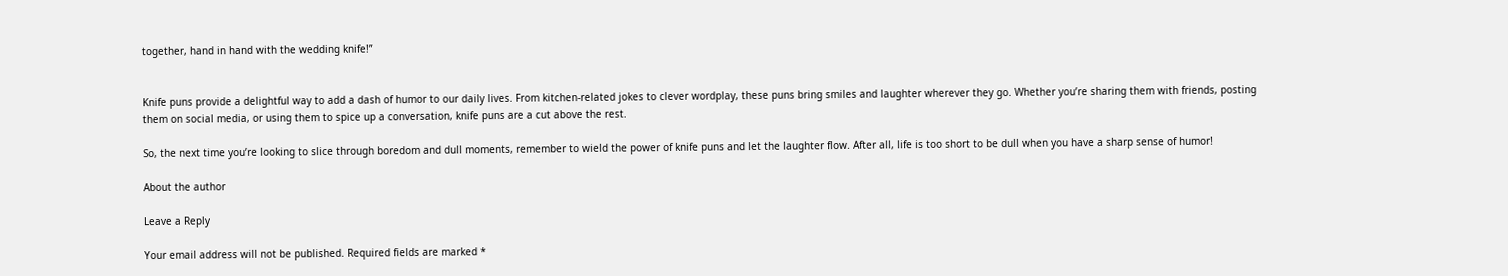together, hand in hand with the wedding knife!”


Knife puns provide a delightful way to add a dash of humor to our daily lives. From kitchen-related jokes to clever wordplay, these puns bring smiles and laughter wherever they go. Whether you’re sharing them with friends, posting them on social media, or using them to spice up a conversation, knife puns are a cut above the rest.

So, the next time you’re looking to slice through boredom and dull moments, remember to wield the power of knife puns and let the laughter flow. After all, life is too short to be dull when you have a sharp sense of humor!

About the author

Leave a Reply

Your email address will not be published. Required fields are marked *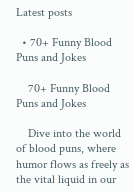Latest posts

  • 70+ Funny Blood Puns and Jokes

    70+ Funny Blood Puns and Jokes

    Dive into the world of blood puns, where humor flows as freely as the vital liquid in our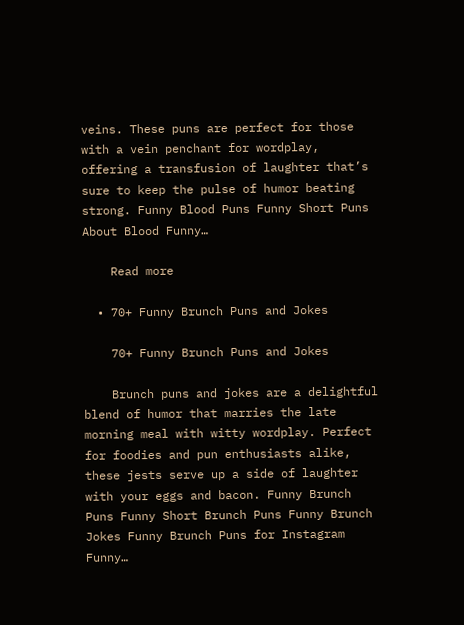veins. These puns are perfect for those with a vein penchant for wordplay, offering a transfusion of laughter that’s sure to keep the pulse of humor beating strong. Funny Blood Puns Funny Short Puns About Blood Funny…

    Read more

  • 70+ Funny Brunch Puns and Jokes

    70+ Funny Brunch Puns and Jokes

    Brunch puns and jokes are a delightful blend of humor that marries the late morning meal with witty wordplay. Perfect for foodies and pun enthusiasts alike, these jests serve up a side of laughter with your eggs and bacon. Funny Brunch Puns Funny Short Brunch Puns Funny Brunch Jokes Funny Brunch Puns for Instagram Funny…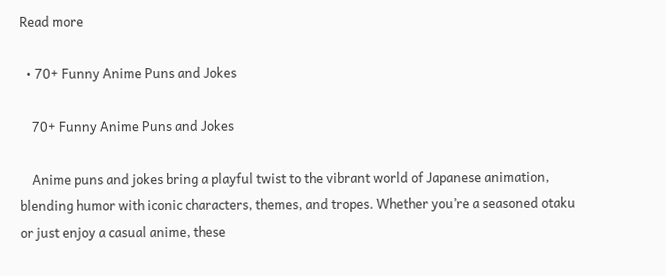Read more

  • 70+ Funny Anime Puns and Jokes

    70+ Funny Anime Puns and Jokes

    Anime puns and jokes bring a playful twist to the vibrant world of Japanese animation, blending humor with iconic characters, themes, and tropes. Whether you’re a seasoned otaku or just enjoy a casual anime, these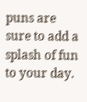puns are sure to add a splash of fun to your day.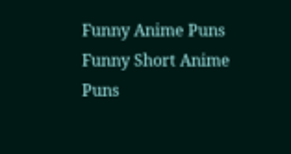Funny Anime Puns Funny Short Anime Puns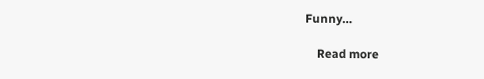Funny…

    Read more